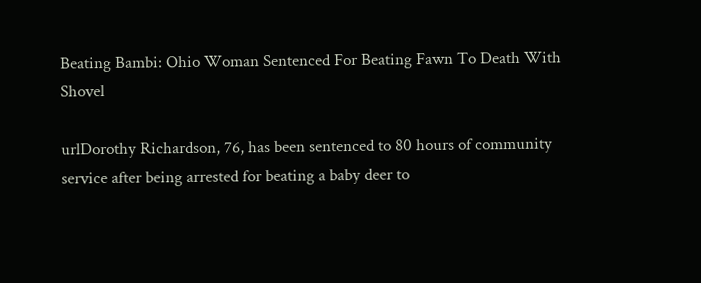Beating Bambi: Ohio Woman Sentenced For Beating Fawn To Death With Shovel

urlDorothy Richardson, 76, has been sentenced to 80 hours of community service after being arrested for beating a baby deer to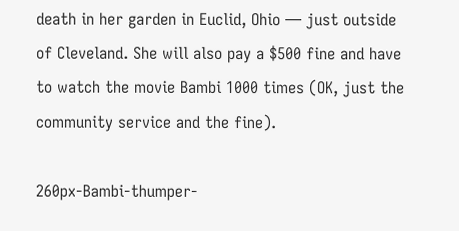death in her garden in Euclid, Ohio — just outside of Cleveland. She will also pay a $500 fine and have to watch the movie Bambi 1000 times (OK, just the community service and the fine).

260px-Bambi-thumper-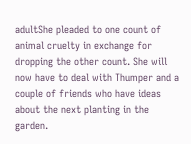adultShe pleaded to one count of animal cruelty in exchange for dropping the other count. She will now have to deal with Thumper and a couple of friends who have ideas about the next planting in the garden.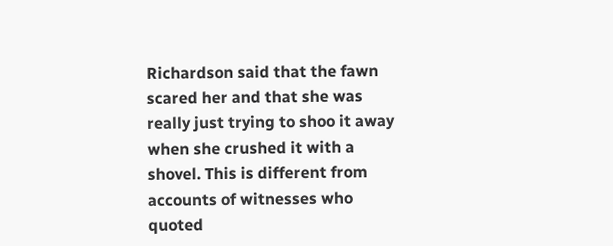Richardson said that the fawn scared her and that she was really just trying to shoo it away when she crushed it with a shovel. This is different from accounts of witnesses who quoted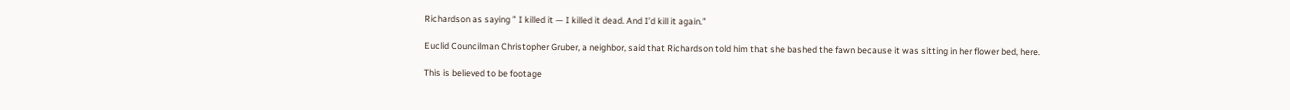Richardson as saying ” I killed it — I killed it dead. And I’d kill it again.”

Euclid Councilman Christopher Gruber, a neighbor, said that Richardson told him that she bashed the fawn because it was sitting in her flower bed, here.

This is believed to be footage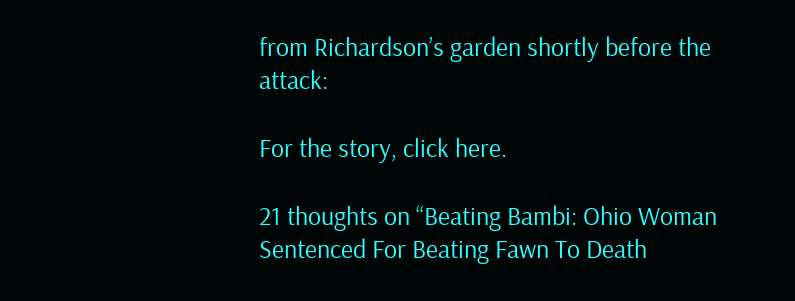from Richardson’s garden shortly before the attack:

For the story, click here.

21 thoughts on “Beating Bambi: Ohio Woman Sentenced For Beating Fawn To Death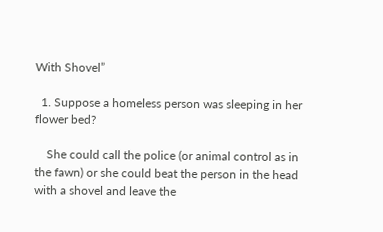With Shovel”

  1. Suppose a homeless person was sleeping in her flower bed?

    She could call the police (or animal control as in the fawn) or she could beat the person in the head with a shovel and leave the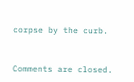corpse by the curb.


Comments are closed.